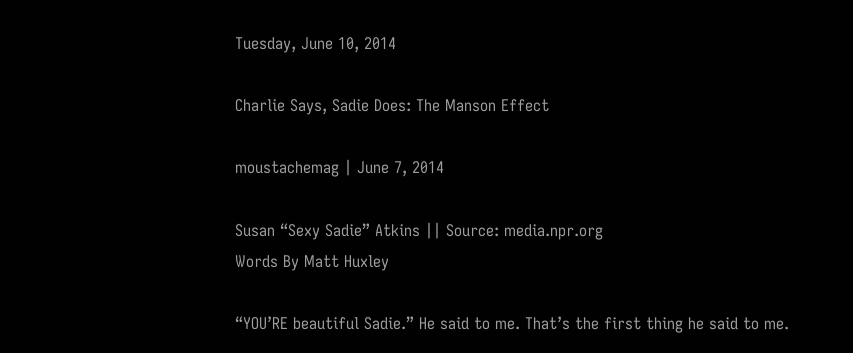Tuesday, June 10, 2014

Charlie Says, Sadie Does: The Manson Effect

moustachemag | June 7, 2014

Susan “Sexy Sadie” Atkins || Source: media.npr.org
Words By Matt Huxley

“YOU’RE beautiful Sadie.” He said to me. That’s the first thing he said to me.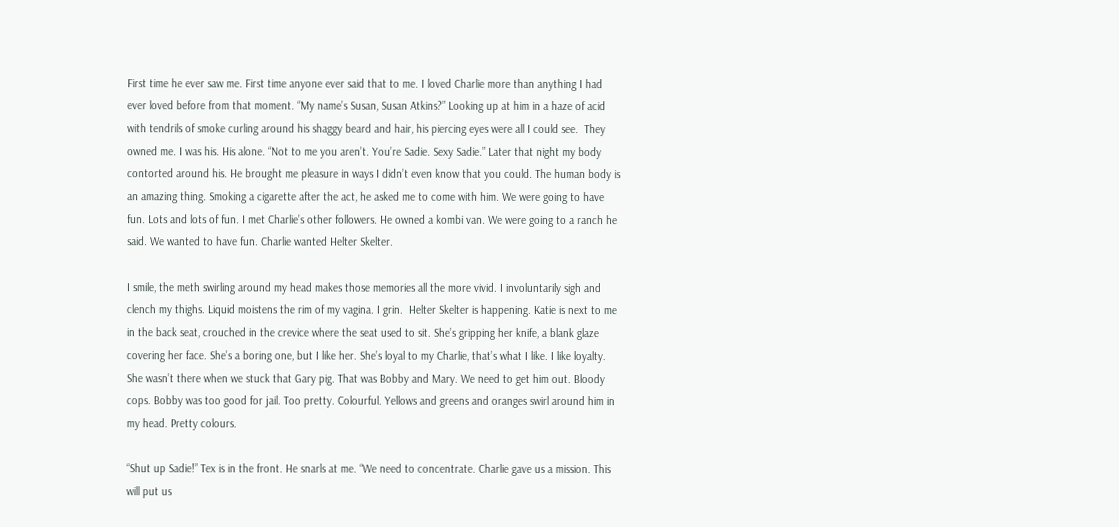First time he ever saw me. First time anyone ever said that to me. I loved Charlie more than anything I had ever loved before from that moment. “My name’s Susan, Susan Atkins?” Looking up at him in a haze of acid with tendrils of smoke curling around his shaggy beard and hair, his piercing eyes were all I could see.  They owned me. I was his. His alone. “Not to me you aren’t. You’re Sadie. Sexy Sadie.” Later that night my body contorted around his. He brought me pleasure in ways I didn’t even know that you could. The human body is an amazing thing. Smoking a cigarette after the act, he asked me to come with him. We were going to have fun. Lots and lots of fun. I met Charlie’s other followers. He owned a kombi van. We were going to a ranch he said. We wanted to have fun. Charlie wanted Helter Skelter.

I smile, the meth swirling around my head makes those memories all the more vivid. I involuntarily sigh and clench my thighs. Liquid moistens the rim of my vagina. I grin.  Helter Skelter is happening. Katie is next to me in the back seat, crouched in the crevice where the seat used to sit. She’s gripping her knife, a blank glaze covering her face. She’s a boring one, but I like her. She’s loyal to my Charlie, that’s what I like. I like loyalty. She wasn’t there when we stuck that Gary pig. That was Bobby and Mary. We need to get him out. Bloody cops. Bobby was too good for jail. Too pretty. Colourful. Yellows and greens and oranges swirl around him in my head. Pretty colours.

“Shut up Sadie!” Tex is in the front. He snarls at me. “We need to concentrate. Charlie gave us a mission. This will put us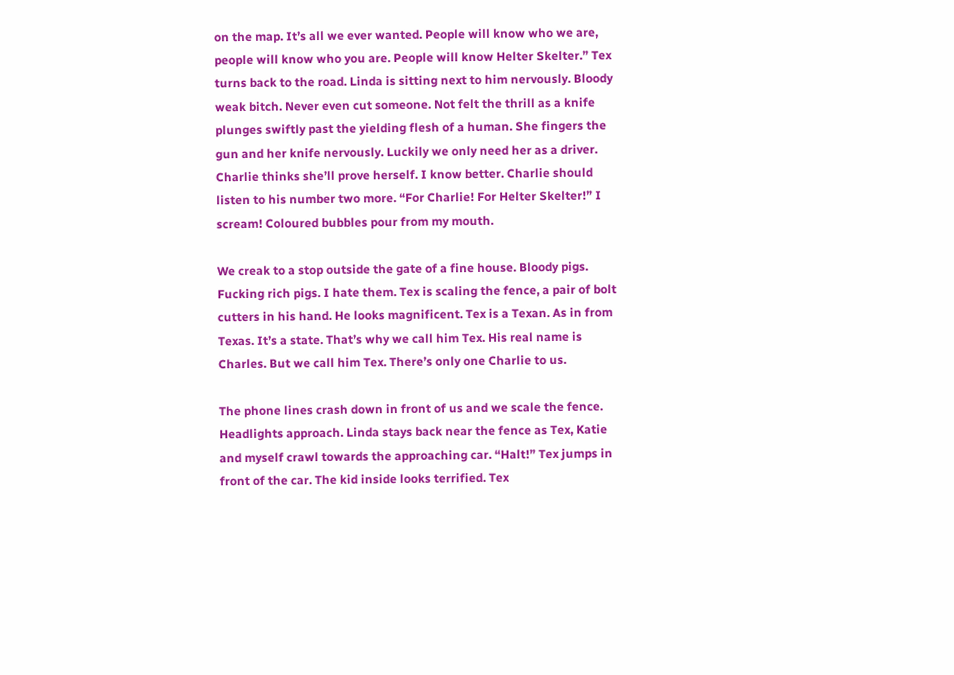on the map. It’s all we ever wanted. People will know who we are, people will know who you are. People will know Helter Skelter.” Tex turns back to the road. Linda is sitting next to him nervously. Bloody weak bitch. Never even cut someone. Not felt the thrill as a knife plunges swiftly past the yielding flesh of a human. She fingers the gun and her knife nervously. Luckily we only need her as a driver. Charlie thinks she’ll prove herself. I know better. Charlie should listen to his number two more. “For Charlie! For Helter Skelter!” I scream! Coloured bubbles pour from my mouth.

We creak to a stop outside the gate of a fine house. Bloody pigs. Fucking rich pigs. I hate them. Tex is scaling the fence, a pair of bolt cutters in his hand. He looks magnificent. Tex is a Texan. As in from Texas. It’s a state. That’s why we call him Tex. His real name is Charles. But we call him Tex. There’s only one Charlie to us.

The phone lines crash down in front of us and we scale the fence. Headlights approach. Linda stays back near the fence as Tex, Katie and myself crawl towards the approaching car. “Halt!” Tex jumps in front of the car. The kid inside looks terrified. Tex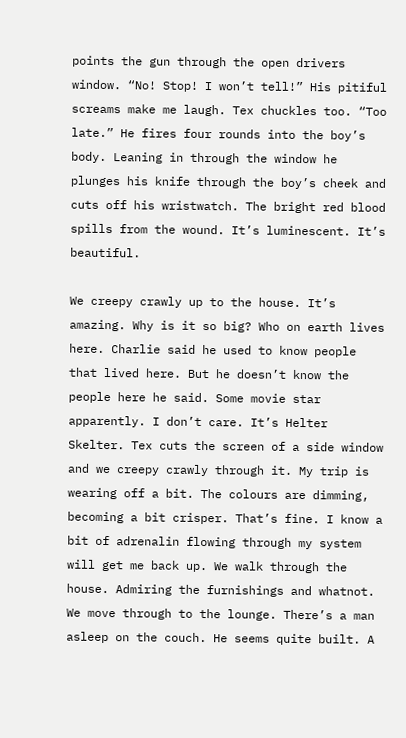points the gun through the open drivers window. “No! Stop! I won’t tell!” His pitiful screams make me laugh. Tex chuckles too. “Too late.” He fires four rounds into the boy’s body. Leaning in through the window he plunges his knife through the boy’s cheek and cuts off his wristwatch. The bright red blood spills from the wound. It’s luminescent. It’s beautiful.

We creepy crawly up to the house. It’s amazing. Why is it so big? Who on earth lives here. Charlie said he used to know people that lived here. But he doesn’t know the people here he said. Some movie star apparently. I don’t care. It’s Helter Skelter. Tex cuts the screen of a side window and we creepy crawly through it. My trip is wearing off a bit. The colours are dimming, becoming a bit crisper. That’s fine. I know a bit of adrenalin flowing through my system will get me back up. We walk through the house. Admiring the furnishings and whatnot. We move through to the lounge. There’s a man asleep on the couch. He seems quite built. A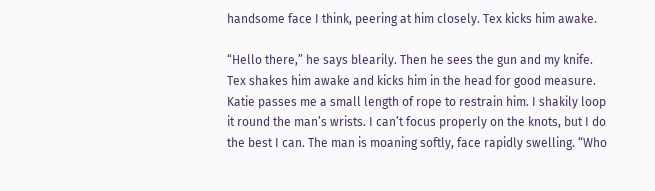handsome face I think, peering at him closely. Tex kicks him awake.

“Hello there,” he says blearily. Then he sees the gun and my knife. Tex shakes him awake and kicks him in the head for good measure. Katie passes me a small length of rope to restrain him. I shakily loop it round the man’s wrists. I can’t focus properly on the knots, but I do the best I can. The man is moaning softly, face rapidly swelling. “Who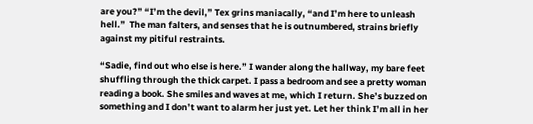are you?” “I’m the devil,” Tex grins maniacally, “and I’m here to unleash hell.”  The man falters, and senses that he is outnumbered, strains briefly against my pitiful restraints.

“Sadie, find out who else is here.” I wander along the hallway, my bare feet shuffling through the thick carpet. I pass a bedroom and see a pretty woman reading a book. She smiles and waves at me, which I return. She’s buzzed on something and I don’t want to alarm her just yet. Let her think I’m all in her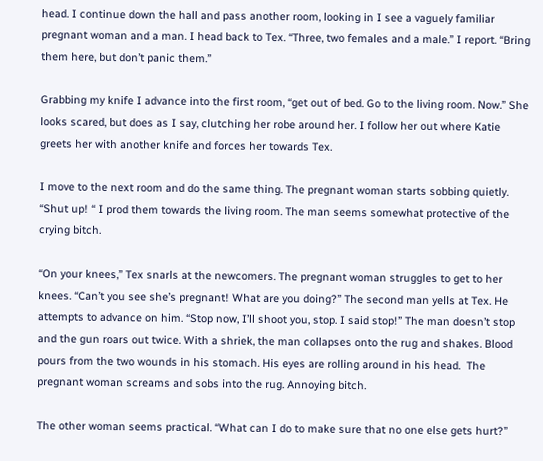head. I continue down the hall and pass another room, looking in I see a vaguely familiar pregnant woman and a man. I head back to Tex. “Three, two females and a male.” I report. “Bring them here, but don’t panic them.”

Grabbing my knife I advance into the first room, “get out of bed. Go to the living room. Now.” She looks scared, but does as I say, clutching her robe around her. I follow her out where Katie greets her with another knife and forces her towards Tex.

I move to the next room and do the same thing. The pregnant woman starts sobbing quietly. “Shut up! “ I prod them towards the living room. The man seems somewhat protective of the crying bitch.

“On your knees,” Tex snarls at the newcomers. The pregnant woman struggles to get to her knees. “Can’t you see she’s pregnant! What are you doing?” The second man yells at Tex. He attempts to advance on him. “Stop now, I’ll shoot you, stop. I said stop!” The man doesn’t stop and the gun roars out twice. With a shriek, the man collapses onto the rug and shakes. Blood pours from the two wounds in his stomach. His eyes are rolling around in his head.  The pregnant woman screams and sobs into the rug. Annoying bitch.

The other woman seems practical. “What can I do to make sure that no one else gets hurt?”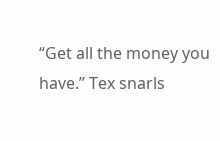“Get all the money you have.” Tex snarls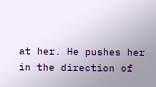at her. He pushes her in the direction of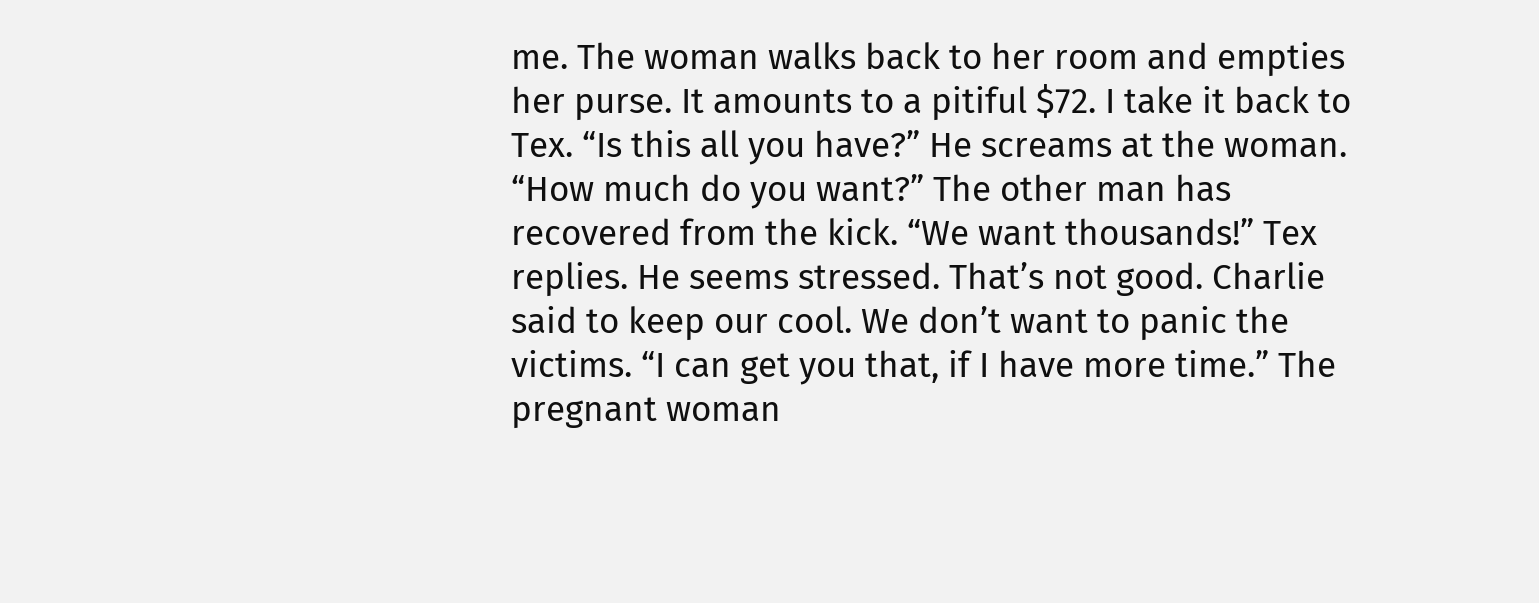me. The woman walks back to her room and empties her purse. It amounts to a pitiful $72. I take it back to Tex. “Is this all you have?” He screams at the woman.  “How much do you want?” The other man has recovered from the kick. “We want thousands!” Tex replies. He seems stressed. That’s not good. Charlie said to keep our cool. We don’t want to panic the victims. “I can get you that, if I have more time.” The pregnant woman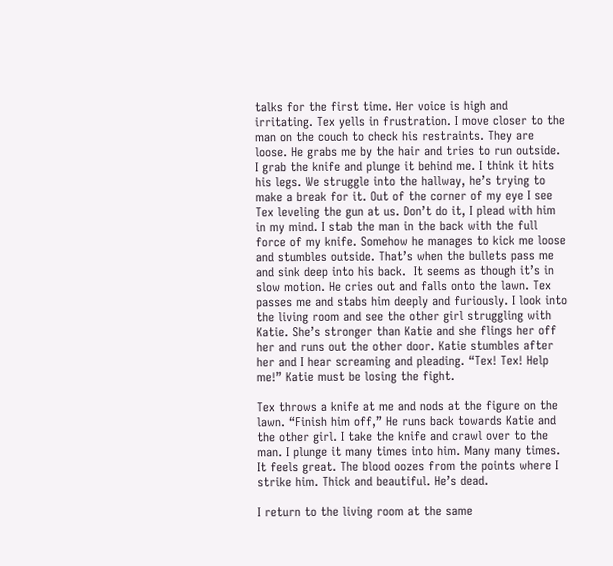talks for the first time. Her voice is high and irritating. Tex yells in frustration. I move closer to the man on the couch to check his restraints. They are loose. He grabs me by the hair and tries to run outside. I grab the knife and plunge it behind me. I think it hits his legs. We struggle into the hallway, he’s trying to make a break for it. Out of the corner of my eye I see Tex leveling the gun at us. Don’t do it, I plead with him in my mind. I stab the man in the back with the full force of my knife. Somehow he manages to kick me loose and stumbles outside. That’s when the bullets pass me and sink deep into his back.  It seems as though it’s in slow motion. He cries out and falls onto the lawn. Tex passes me and stabs him deeply and furiously. I look into the living room and see the other girl struggling with Katie. She’s stronger than Katie and she flings her off her and runs out the other door. Katie stumbles after her and I hear screaming and pleading. “Tex! Tex! Help me!” Katie must be losing the fight.

Tex throws a knife at me and nods at the figure on the lawn. “Finish him off,” He runs back towards Katie and the other girl. I take the knife and crawl over to the man. I plunge it many times into him. Many many times. It feels great. The blood oozes from the points where I strike him. Thick and beautiful. He’s dead.

I return to the living room at the same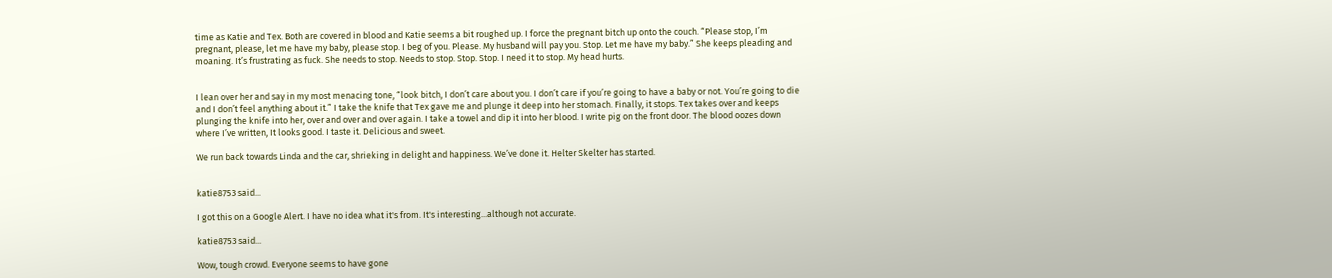time as Katie and Tex. Both are covered in blood and Katie seems a bit roughed up. I force the pregnant bitch up onto the couch. “Please stop, I’m pregnant, please, let me have my baby, please stop. I beg of you. Please. My husband will pay you. Stop. Let me have my baby.” She keeps pleading and moaning. It’s frustrating as fuck. She needs to stop. Needs to stop. Stop. Stop. I need it to stop. My head hurts.


I lean over her and say in my most menacing tone, “look bitch, I don’t care about you. I don’t care if you’re going to have a baby or not. You’re going to die and I don’t feel anything about it.” I take the knife that Tex gave me and plunge it deep into her stomach. Finally, it stops. Tex takes over and keeps plunging the knife into her, over and over and over again. I take a towel and dip it into her blood. I write pig on the front door. The blood oozes down where I’ve written, It looks good. I taste it. Delicious and sweet.

We run back towards Linda and the car, shrieking in delight and happiness. We’ve done it. Helter Skelter has started.


katie8753 said...

I got this on a Google Alert. I have no idea what it's from. It's interesting...although not accurate.

katie8753 said...

Wow, tough crowd. Everyone seems to have gone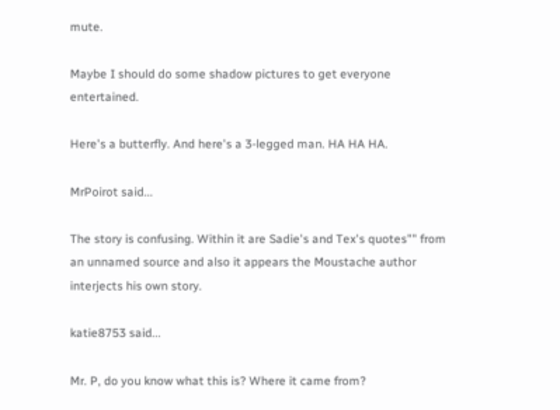mute.

Maybe I should do some shadow pictures to get everyone entertained.

Here's a butterfly. And here's a 3-legged man. HA HA HA.

MrPoirot said...

The story is confusing. Within it are Sadie's and Tex's quotes"" from an unnamed source and also it appears the Moustache author interjects his own story.

katie8753 said...

Mr. P, do you know what this is? Where it came from?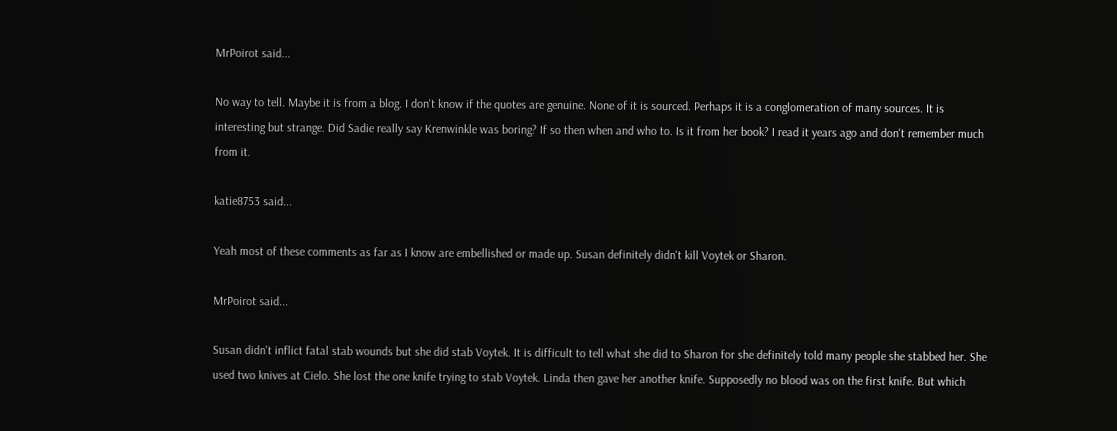MrPoirot said...

No way to tell. Maybe it is from a blog. I don't know if the quotes are genuine. None of it is sourced. Perhaps it is a conglomeration of many sources. It is interesting but strange. Did Sadie really say Krenwinkle was boring? If so then when and who to. Is it from her book? I read it years ago and don't remember much from it.

katie8753 said...

Yeah most of these comments as far as I know are embellished or made up. Susan definitely didn't kill Voytek or Sharon.

MrPoirot said...

Susan didn't inflict fatal stab wounds but she did stab Voytek. It is difficult to tell what she did to Sharon for she definitely told many people she stabbed her. She used two knives at Cielo. She lost the one knife trying to stab Voytek. Linda then gave her another knife. Supposedly no blood was on the first knife. But which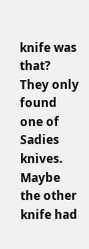knife was that? They only found one of Sadies knives. Maybe the other knife had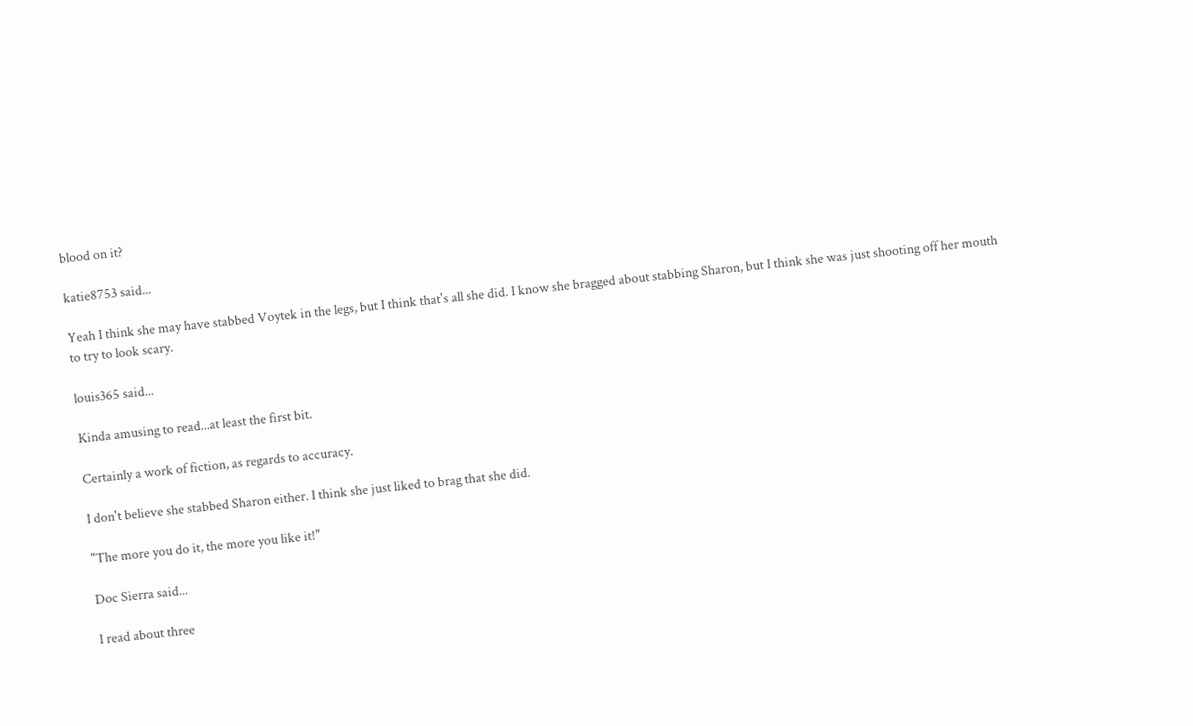blood on it?

katie8753 said...

Yeah I think she may have stabbed Voytek in the legs, but I think that's all she did. I know she bragged about stabbing Sharon, but I think she was just shooting off her mouth to try to look scary.

louis365 said...

Kinda amusing to read...at least the first bit.

Certainly a work of fiction, as regards to accuracy.

I don't believe she stabbed Sharon either. I think she just liked to brag that she did.

"The more you do it, the more you like it!"

Doc Sierra said...

I read about three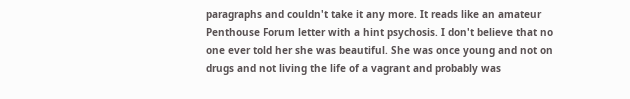paragraphs and couldn't take it any more. It reads like an amateur Penthouse Forum letter with a hint psychosis. I don't believe that no one ever told her she was beautiful. She was once young and not on drugs and not living the life of a vagrant and probably was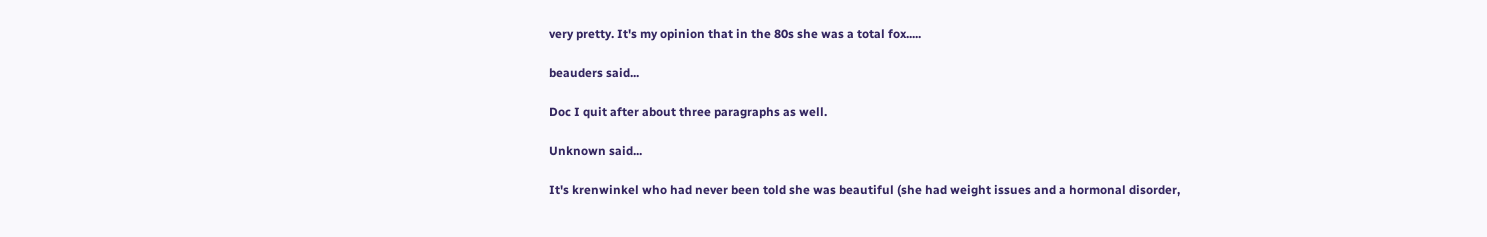very pretty. It's my opinion that in the 80s she was a total fox.....

beauders said...

Doc I quit after about three paragraphs as well.

Unknown said...

It's krenwinkel who had never been told she was beautiful (she had weight issues and a hormonal disorder,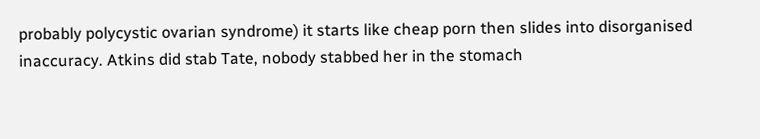probably polycystic ovarian syndrome) it starts like cheap porn then slides into disorganised inaccuracy. Atkins did stab Tate, nobody stabbed her in the stomach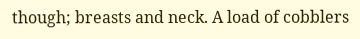though; breasts and neck. A load of cobblers